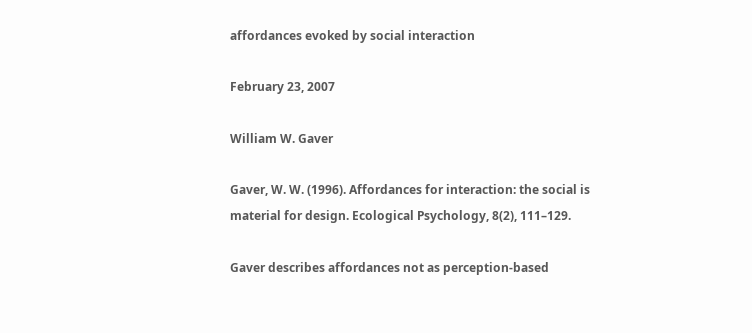affordances evoked by social interaction

February 23, 2007

William W. Gaver

Gaver, W. W. (1996). Affordances for interaction: the social is material for design. Ecological Psychology, 8(2), 111–129.

Gaver describes affordances not as perception-based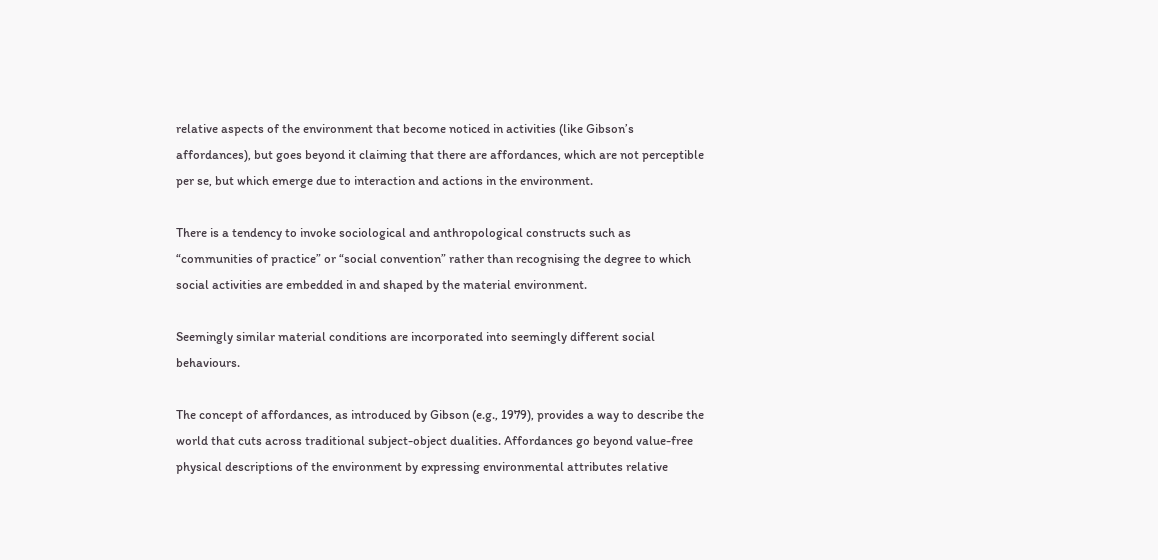relative aspects of the environment that become noticed in activities (like Gibson’s affordances), but goes beyond it claiming that there are affordances, which are not perceptible per se, but which emerge due to interaction and actions in the environment.

There is a tendency to invoke sociological and anthropological constructs such as “communities of practice” or “social convention” rather than recognising the degree to which social activities are embedded in and shaped by the material environment.

Seemingly similar material conditions are incorporated into seemingly different social behaviours.

The concept of affordances, as introduced by Gibson (e.g., 1979), provides a way to describe the world that cuts across traditional subject-object dualities. Affordances go beyond value-free physical descriptions of the environment by expressing environmental attributes relative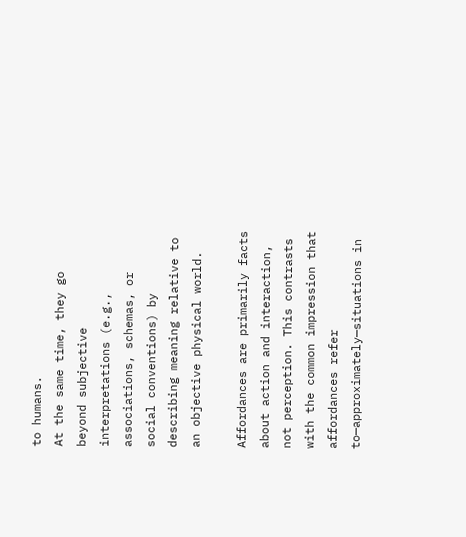to humans.
At the same time, they go beyond subjective interpretations (e.g., associations, schemas, or social conventions) by describing meaning relative to an objective physical world.

Affordances are primarily facts about action and interaction, not perception. This contrasts with the common impression that affordances refer to—approximately—situations in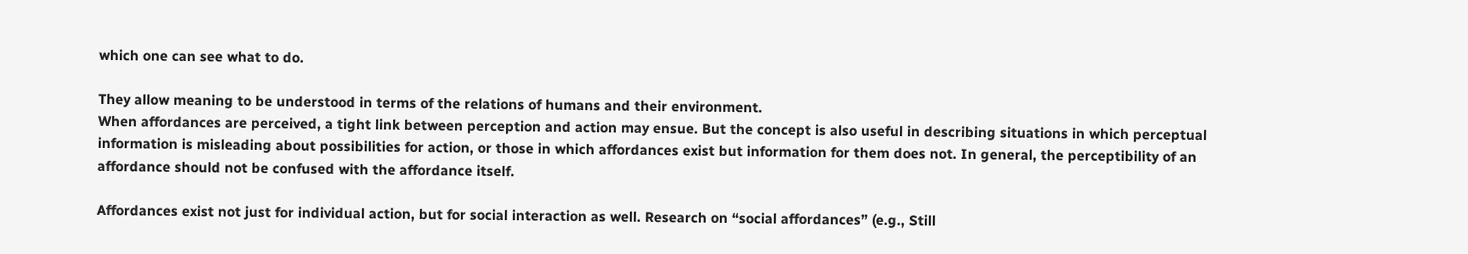which one can see what to do.

They allow meaning to be understood in terms of the relations of humans and their environment.
When affordances are perceived, a tight link between perception and action may ensue. But the concept is also useful in describing situations in which perceptual information is misleading about possibilities for action, or those in which affordances exist but information for them does not. In general, the perceptibility of an affordance should not be confused with the affordance itself.

Affordances exist not just for individual action, but for social interaction as well. Research on “social affordances” (e.g., Still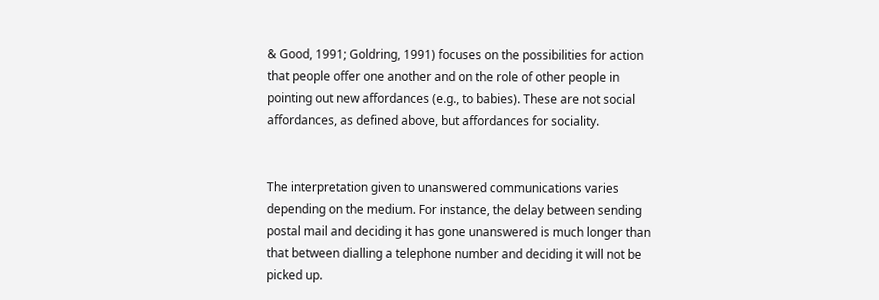& Good, 1991; Goldring, 1991) focuses on the possibilities for action that people offer one another and on the role of other people in pointing out new affordances (e.g., to babies). These are not social affordances, as defined above, but affordances for sociality.


The interpretation given to unanswered communications varies depending on the medium. For instance, the delay between sending postal mail and deciding it has gone unanswered is much longer than that between dialling a telephone number and deciding it will not be picked up.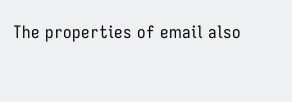The properties of email also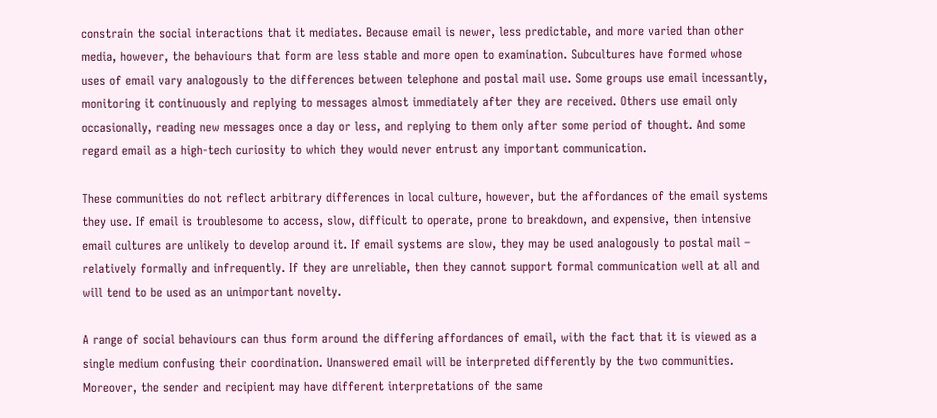constrain the social interactions that it mediates. Because email is newer, less predictable, and more varied than other media, however, the behaviours that form are less stable and more open to examination. Subcultures have formed whose uses of email vary analogously to the differences between telephone and postal mail use. Some groups use email incessantly, monitoring it continuously and replying to messages almost immediately after they are received. Others use email only occasionally, reading new messages once a day or less, and replying to them only after some period of thought. And some regard email as a high-tech curiosity to which they would never entrust any important communication.

These communities do not reflect arbitrary differences in local culture, however, but the affordances of the email systems they use. If email is troublesome to access, slow, difficult to operate, prone to breakdown, and expensive, then intensive email cultures are unlikely to develop around it. If email systems are slow, they may be used analogously to postal mail – relatively formally and infrequently. If they are unreliable, then they cannot support formal communication well at all and will tend to be used as an unimportant novelty.

A range of social behaviours can thus form around the differing affordances of email, with the fact that it is viewed as a single medium confusing their coordination. Unanswered email will be interpreted differently by the two communities.
Moreover, the sender and recipient may have different interpretations of the same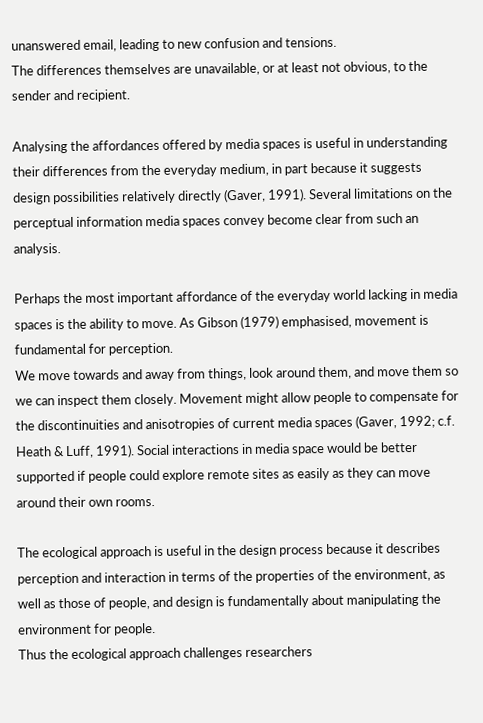unanswered email, leading to new confusion and tensions.
The differences themselves are unavailable, or at least not obvious, to the sender and recipient.

Analysing the affordances offered by media spaces is useful in understanding their differences from the everyday medium, in part because it suggests design possibilities relatively directly (Gaver, 1991). Several limitations on the perceptual information media spaces convey become clear from such an analysis.

Perhaps the most important affordance of the everyday world lacking in media spaces is the ability to move. As Gibson (1979) emphasised, movement is fundamental for perception.
We move towards and away from things, look around them, and move them so we can inspect them closely. Movement might allow people to compensate for the discontinuities and anisotropies of current media spaces (Gaver, 1992; c.f. Heath & Luff, 1991). Social interactions in media space would be better supported if people could explore remote sites as easily as they can move around their own rooms.

The ecological approach is useful in the design process because it describes perception and interaction in terms of the properties of the environment, as well as those of people, and design is fundamentally about manipulating the environment for people.
Thus the ecological approach challenges researchers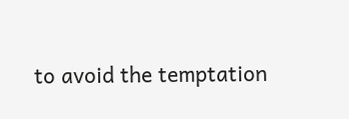to avoid the temptation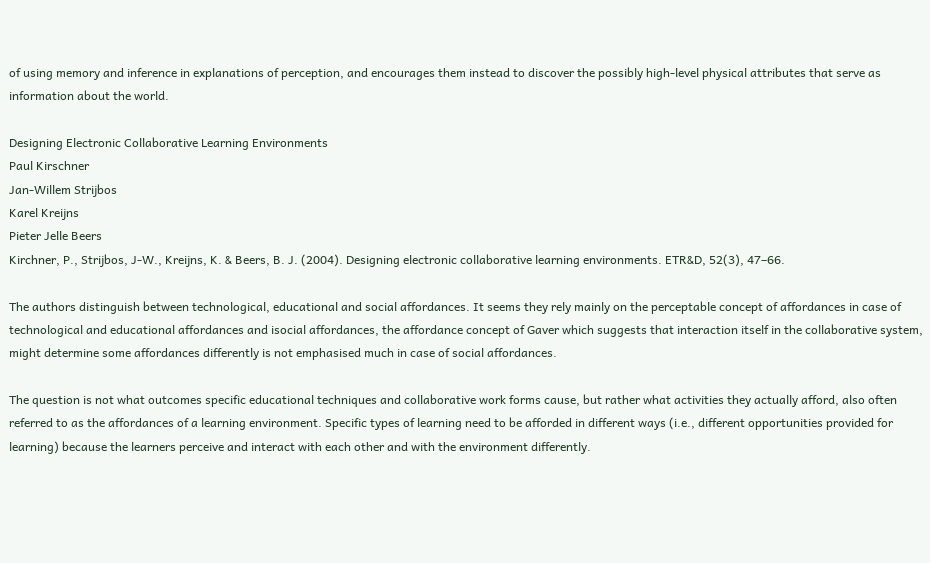of using memory and inference in explanations of perception, and encourages them instead to discover the possibly high-level physical attributes that serve as information about the world.

Designing Electronic Collaborative Learning Environments
Paul Kirschner
Jan-Willem Strijbos
Karel Kreijns
Pieter Jelle Beers
Kirchner, P., Strijbos, J-W., Kreijns, K. & Beers, B. J. (2004). Designing electronic collaborative learning environments. ETR&D, 52(3), 47–66.

The authors distinguish between technological, educational and social affordances. It seems they rely mainly on the perceptable concept of affordances in case of technological and educational affordances and isocial affordances, the affordance concept of Gaver which suggests that interaction itself in the collaborative system, might determine some affordances differently is not emphasised much in case of social affordances.

The question is not what outcomes specific educational techniques and collaborative work forms cause, but rather what activities they actually afford, also often referred to as the affordances of a learning environment. Specific types of learning need to be afforded in different ways (i.e., different opportunities provided for learning) because the learners perceive and interact with each other and with the environment differently.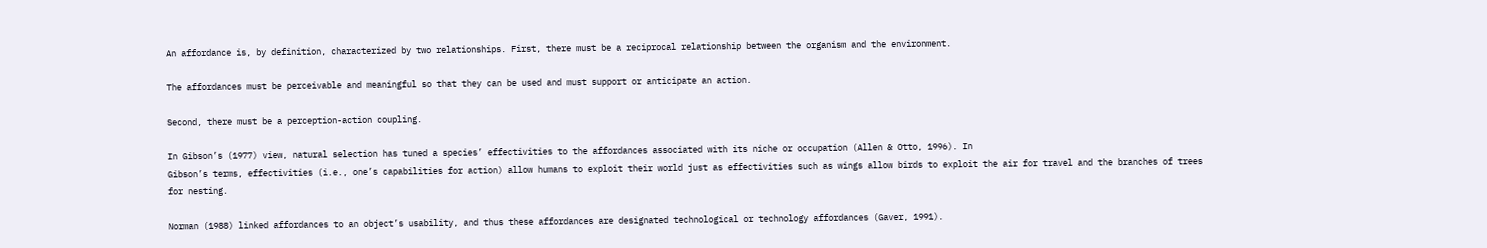An affordance is, by definition, characterized by two relationships. First, there must be a reciprocal relationship between the organism and the environment.

The affordances must be perceivable and meaningful so that they can be used and must support or anticipate an action.

Second, there must be a perception-action coupling.

In Gibson’s (1977) view, natural selection has tuned a species’ effectivities to the affordances associated with its niche or occupation (Allen & Otto, 1996). In
Gibson’s terms, effectivities (i.e., one’s capabilities for action) allow humans to exploit their world just as effectivities such as wings allow birds to exploit the air for travel and the branches of trees for nesting.

Norman (1988) linked affordances to an object’s usability, and thus these affordances are designated technological or technology affordances (Gaver, 1991).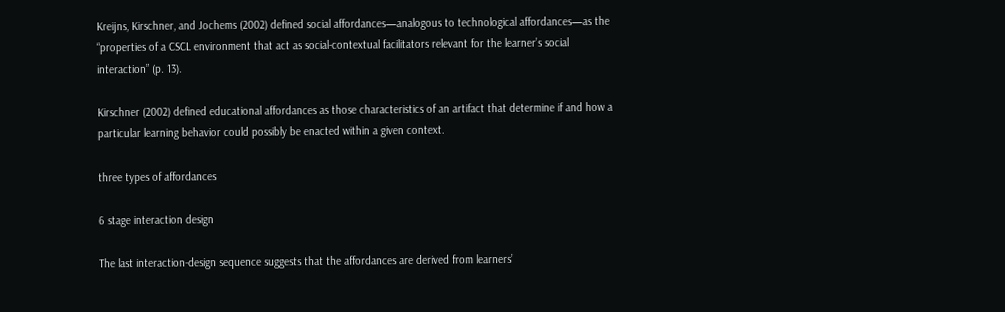Kreijns, Kirschner, and Jochems (2002) defined social affordances—analogous to technological affordances—as the “properties of a CSCL environment that act as social-contextual facilitators relevant for the learner’s social interaction” (p. 13).

Kirschner (2002) defined educational affordances as those characteristics of an artifact that determine if and how a particular learning behavior could possibly be enacted within a given context.

three types of affordances

6 stage interaction design

The last interaction-design sequence suggests that the affordances are derived from learners’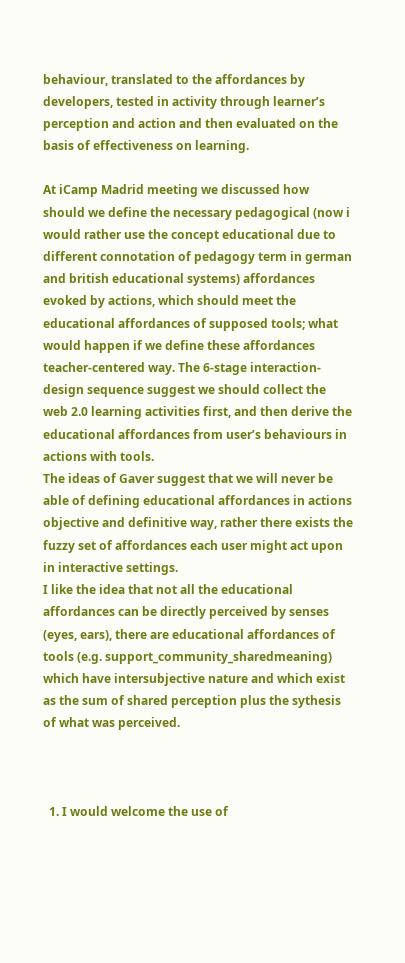behaviour, translated to the affordances by developers, tested in activity through learner’s perception and action and then evaluated on the basis of effectiveness on learning.

At iCamp Madrid meeting we discussed how should we define the necessary pedagogical (now i would rather use the concept educational due to different connotation of pedagogy term in german and british educational systems) affordances evoked by actions, which should meet the educational affordances of supposed tools; what would happen if we define these affordances teacher-centered way. The 6-stage interaction-design sequence suggest we should collect the web 2.0 learning activities first, and then derive the educational affordances from user’s behaviours in actions with tools.
The ideas of Gaver suggest that we will never be able of defining educational affordances in actions objective and definitive way, rather there exists the fuzzy set of affordances each user might act upon in interactive settings.
I like the idea that not all the educational affordances can be directly perceived by senses (eyes, ears), there are educational affordances of tools (e.g. support_community_sharedmeaning) which have intersubjective nature and which exist as the sum of shared perception plus the sythesis of what was perceived.



  1. I would welcome the use of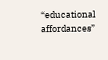“educational affordances”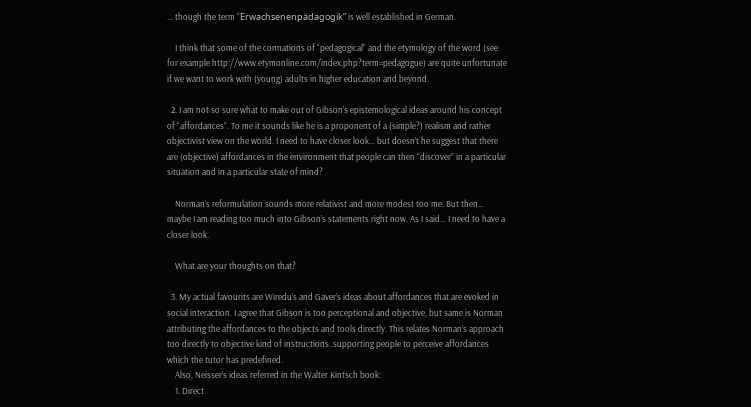… though the term “Erwachsenenpädagogik” is well established in German.

    I think that some of the connations of “pedagogical” and the etymology of the word (see for example http://www.etymonline.com/index.php?term=pedagogue) are quite unfortunate if we want to work with (young) adults in higher education and beyond.

  2. I am not so sure what to make out of Gibson’s epistemological ideas around his concept of “affordances”. To me it sounds like he is a proponent of a (simple?) realism and rather objectivist view on the world. I need to have closer look… but doesn’t he suggest that there are (objective) affordances in the environment that people can then “discover” in a particular situation and in a particular state of mind?

    Norman’s reformulation sounds more relativist and more modest too me. But then… maybe I am reading too much into Gibson’s statements right now. As I said… I need to have a closer look.

    What are your thoughts on that?

  3. My actual favourits are Wiredu’s and Gaver’s ideas about affordances that are evoked in social interaction. I agree that Gibson is too perceptional and objective, but same is Norman attributing the affordances to the objects and tools directly. This relates Norman’s approach too directly to objective kind of instructions..supporting people to perceive affordances which the tutor has predefined.
    Also, Neisser’s ideas referred in the Walter Kintsch book:
    1. Direct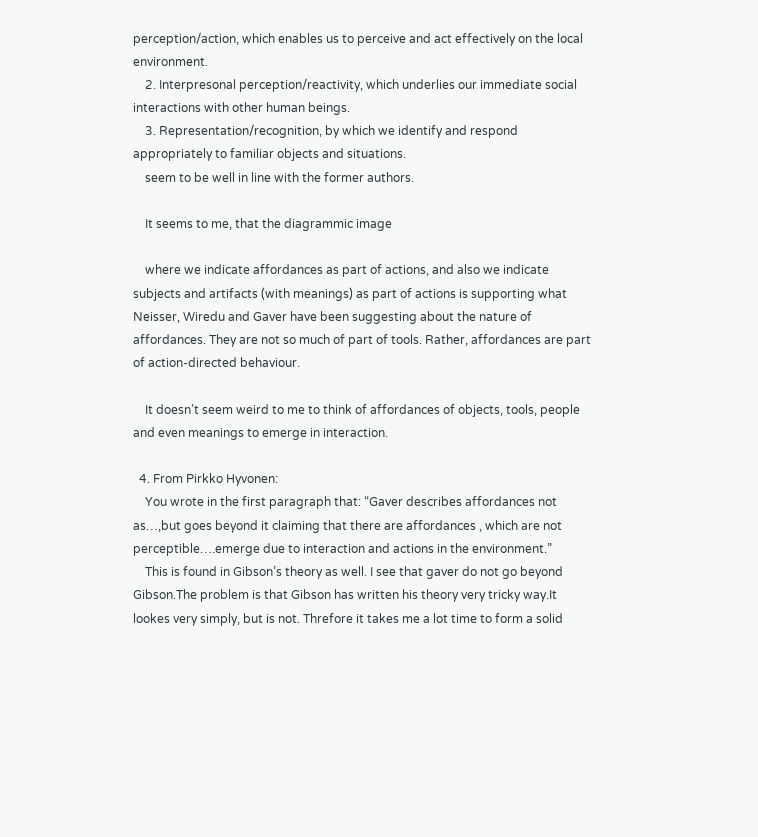perception/action, which enables us to perceive and act effectively on the local environment.
    2. Interpresonal perception/reactivity, which underlies our immediate social interactions with other human beings.
    3. Representation/recognition, by which we identify and respond appropriately to familiar objects and situations.
    seem to be well in line with the former authors.

    It seems to me, that the diagrammic image

    where we indicate affordances as part of actions, and also we indicate subjects and artifacts (with meanings) as part of actions is supporting what Neisser, Wiredu and Gaver have been suggesting about the nature of affordances. They are not so much of part of tools. Rather, affordances are part of action-directed behaviour.

    It doesn’t seem weird to me to think of affordances of objects, tools, people and even meanings to emerge in interaction.

  4. From Pirkko Hyvonen:
    You wrote in the first paragraph that: “Gaver describes affordances not as…,but goes beyond it claiming that there are affordances , which are not perceptible….emerge due to interaction and actions in the environment.”
    This is found in Gibson’s theory as well. I see that gaver do not go beyond Gibson.The problem is that Gibson has written his theory very tricky way.It lookes very simply, but is not. Threfore it takes me a lot time to form a solid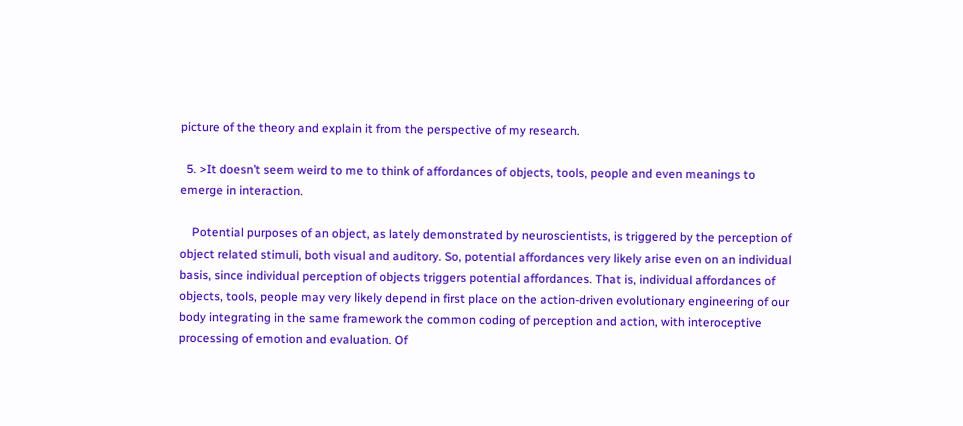picture of the theory and explain it from the perspective of my research.

  5. >It doesn’t seem weird to me to think of affordances of objects, tools, people and even meanings to emerge in interaction.

    Potential purposes of an object, as lately demonstrated by neuroscientists, is triggered by the perception of object related stimuli, both visual and auditory. So, potential affordances very likely arise even on an individual basis, since individual perception of objects triggers potential affordances. That is, individual affordances of objects, tools, people may very likely depend in first place on the action-driven evolutionary engineering of our body integrating in the same framework the common coding of perception and action, with interoceptive processing of emotion and evaluation. Of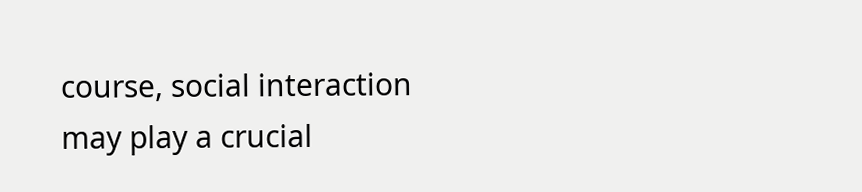course, social interaction may play a crucial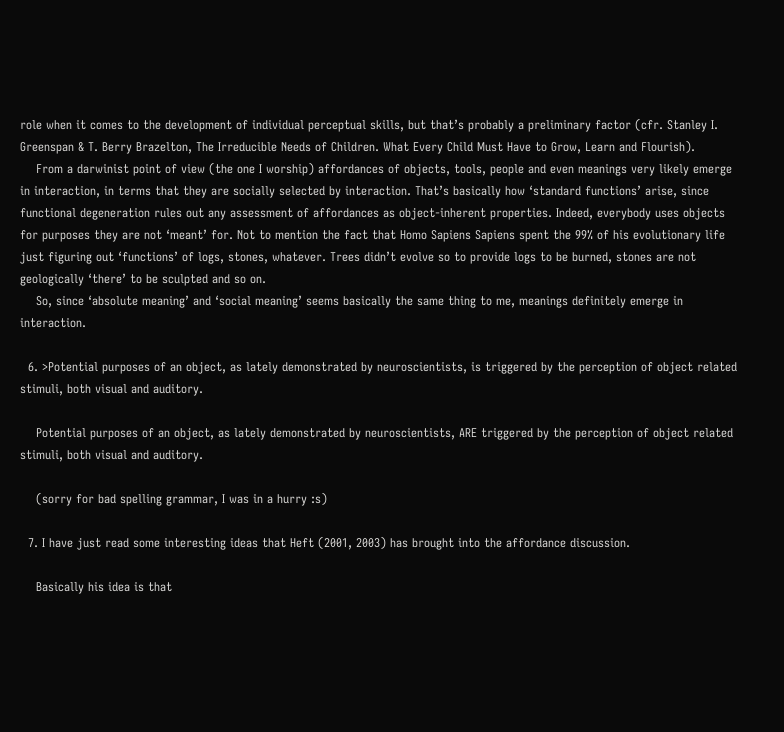role when it comes to the development of individual perceptual skills, but that’s probably a preliminary factor (cfr. Stanley I. Greenspan & T. Berry Brazelton, The Irreducible Needs of Children. What Every Child Must Have to Grow, Learn and Flourish).
    From a darwinist point of view (the one I worship) affordances of objects, tools, people and even meanings very likely emerge in interaction, in terms that they are socially selected by interaction. That’s basically how ‘standard functions’ arise, since functional degeneration rules out any assessment of affordances as object-inherent properties. Indeed, everybody uses objects for purposes they are not ‘meant’ for. Not to mention the fact that Homo Sapiens Sapiens spent the 99% of his evolutionary life just figuring out ‘functions’ of logs, stones, whatever. Trees didn’t evolve so to provide logs to be burned, stones are not geologically ‘there’ to be sculpted and so on.
    So, since ‘absolute meaning’ and ‘social meaning’ seems basically the same thing to me, meanings definitely emerge in interaction.

  6. >Potential purposes of an object, as lately demonstrated by neuroscientists, is triggered by the perception of object related stimuli, both visual and auditory.

    Potential purposes of an object, as lately demonstrated by neuroscientists, ARE triggered by the perception of object related stimuli, both visual and auditory.

    (sorry for bad spelling grammar, I was in a hurry :s)

  7. I have just read some interesting ideas that Heft (2001, 2003) has brought into the affordance discussion.

    Basically his idea is that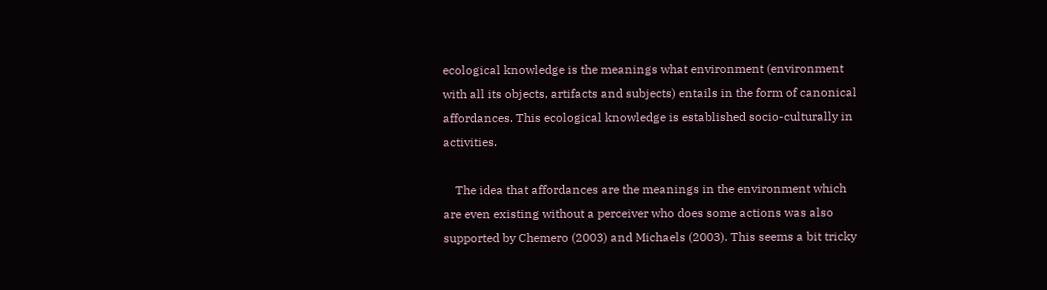ecological knowledge is the meanings what environment (environment with all its objects, artifacts and subjects) entails in the form of canonical affordances. This ecological knowledge is established socio-culturally in activities.

    The idea that affordances are the meanings in the environment which are even existing without a perceiver who does some actions was also supported by Chemero (2003) and Michaels (2003). This seems a bit tricky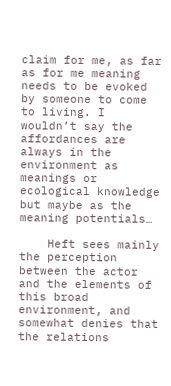claim for me, as far as for me meaning needs to be evoked by someone to come to living. I wouldn’t say the affordances are always in the environment as meanings or ecological knowledge but maybe as the meaning potentials…

    Heft sees mainly the perception between the actor and the elements of this broad environment, and somewhat denies that the relations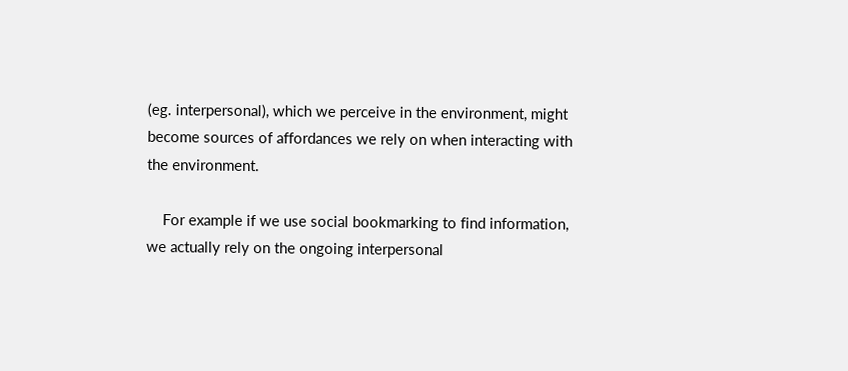(eg. interpersonal), which we perceive in the environment, might become sources of affordances we rely on when interacting with the environment.

    For example if we use social bookmarking to find information, we actually rely on the ongoing interpersonal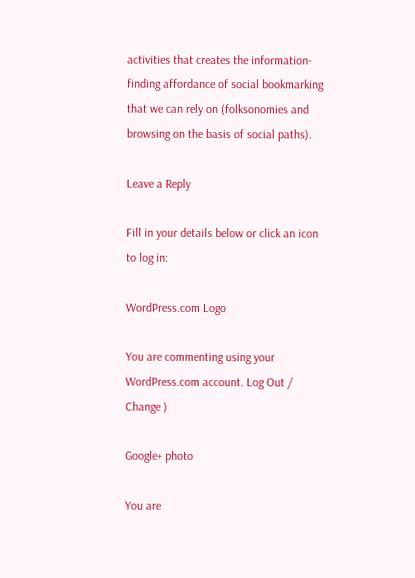activities that creates the information-finding affordance of social bookmarking that we can rely on (folksonomies and browsing on the basis of social paths).

Leave a Reply

Fill in your details below or click an icon to log in:

WordPress.com Logo

You are commenting using your WordPress.com account. Log Out /  Change )

Google+ photo

You are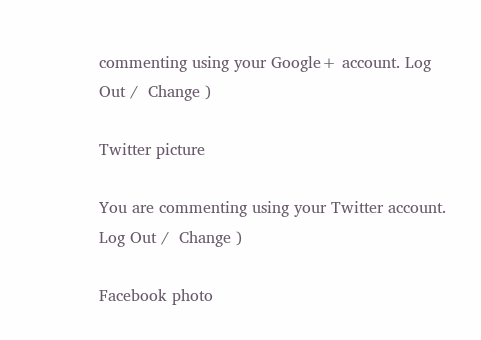commenting using your Google+ account. Log Out /  Change )

Twitter picture

You are commenting using your Twitter account. Log Out /  Change )

Facebook photo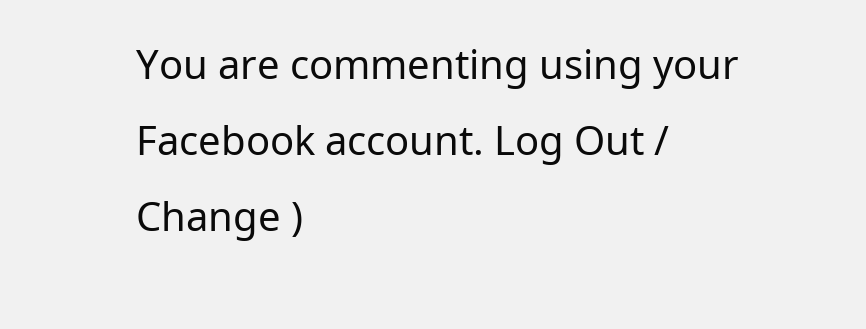You are commenting using your Facebook account. Log Out /  Change )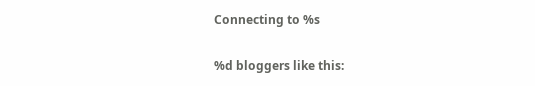Connecting to %s

%d bloggers like this: